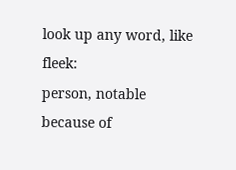look up any word, like fleek:
person, notable because of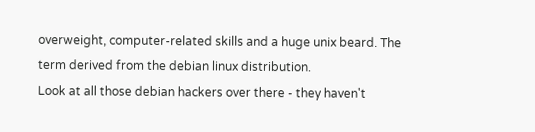overweight, computer-related skills and a huge unix beard. The term derived from the debian linux distribution.
Look at all those debian hackers over there - they haven't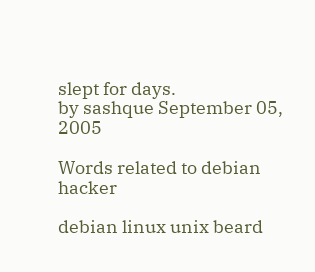slept for days.
by sashque September 05, 2005

Words related to debian hacker

debian linux unix beard